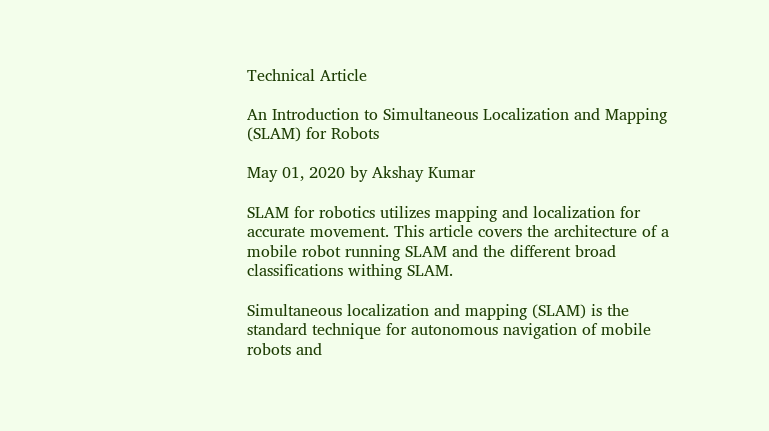Technical Article

An Introduction to Simultaneous Localization and Mapping (SLAM) for Robots

May 01, 2020 by Akshay Kumar

SLAM for robotics utilizes mapping and localization for accurate movement. This article covers the architecture of a mobile robot running SLAM and the different broad classifications withing SLAM.

Simultaneous localization and mapping (SLAM) is the standard technique for autonomous navigation of mobile robots and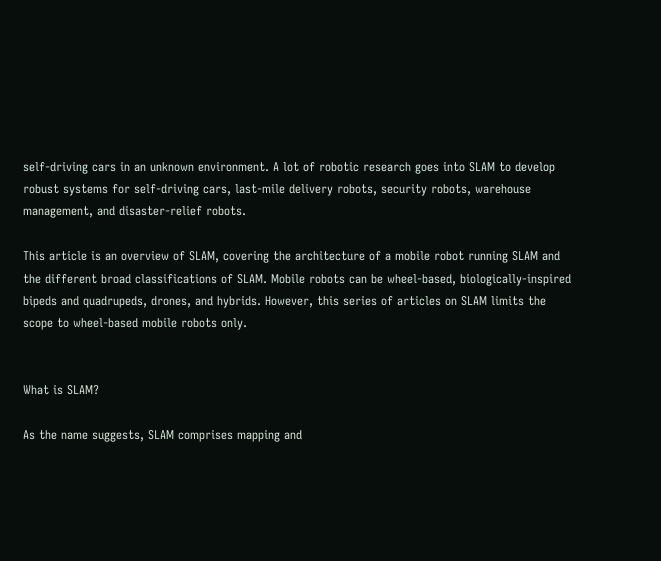self-driving cars in an unknown environment. A lot of robotic research goes into SLAM to develop robust systems for self-driving cars, last-mile delivery robots, security robots, warehouse management, and disaster-relief robots.

This article is an overview of SLAM, covering the architecture of a mobile robot running SLAM and the different broad classifications of SLAM. Mobile robots can be wheel-based, biologically-inspired bipeds and quadrupeds, drones, and hybrids. However, this series of articles on SLAM limits the scope to wheel-based mobile robots only.


What is SLAM?

As the name suggests, SLAM comprises mapping and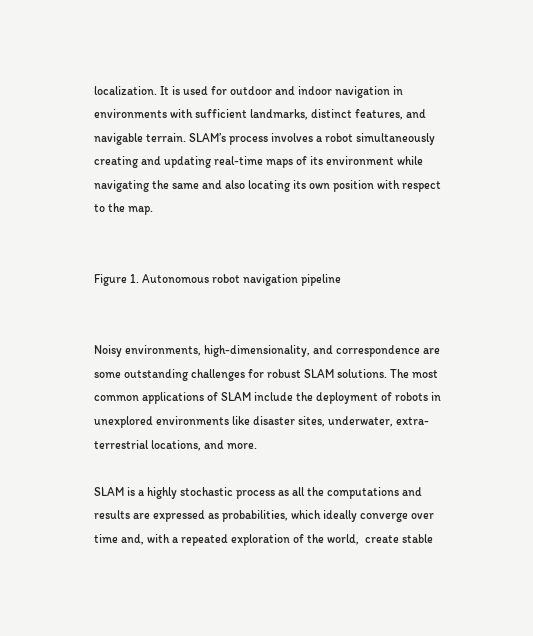localization. It is used for outdoor and indoor navigation in environments with sufficient landmarks, distinct features, and navigable terrain. SLAM’s process involves a robot simultaneously creating and updating real-time maps of its environment while navigating the same and also locating its own position with respect to the map.


Figure 1. Autonomous robot navigation pipeline


Noisy environments, high-dimensionality, and correspondence are some outstanding challenges for robust SLAM solutions. The most common applications of SLAM include the deployment of robots in unexplored environments like disaster sites, underwater, extra-terrestrial locations, and more.

SLAM is a highly stochastic process as all the computations and results are expressed as probabilities, which ideally converge over time and, with a repeated exploration of the world,  create stable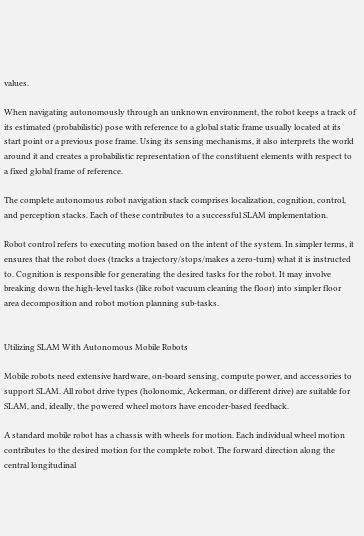values.

When navigating autonomously through an unknown environment, the robot keeps a track of its estimated (probabilistic) pose with reference to a global static frame usually located at its start point or a previous pose frame. Using its sensing mechanisms, it also interprets the world around it and creates a probabilistic representation of the constituent elements with respect to a fixed global frame of reference.

The complete autonomous robot navigation stack comprises localization, cognition, control, and perception stacks. Each of these contributes to a successful SLAM implementation.

Robot control refers to executing motion based on the intent of the system. In simpler terms, it ensures that the robot does (tracks a trajectory/stops/makes a zero-turn) what it is instructed to. Cognition is responsible for generating the desired tasks for the robot. It may involve breaking down the high-level tasks (like robot vacuum cleaning the floor) into simpler floor area decomposition and robot motion planning sub-tasks.


Utilizing SLAM With Autonomous Mobile Robots

Mobile robots need extensive hardware, on-board sensing, compute power, and accessories to support SLAM. All robot drive types (holonomic, Ackerman, or different drive) are suitable for SLAM, and, ideally, the powered wheel motors have encoder-based feedback.

A standard mobile robot has a chassis with wheels for motion. Each individual wheel motion contributes to the desired motion for the complete robot. The forward direction along the central longitudinal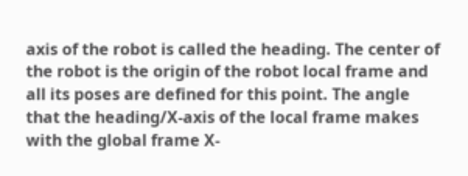axis of the robot is called the heading. The center of the robot is the origin of the robot local frame and all its poses are defined for this point. The angle that the heading/X-axis of the local frame makes with the global frame X-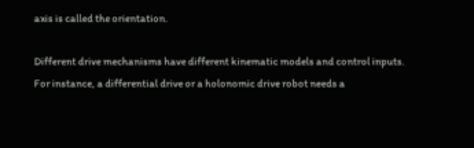axis is called the orientation.

Different drive mechanisms have different kinematic models and control inputs. For instance, a differential drive or a holonomic drive robot needs a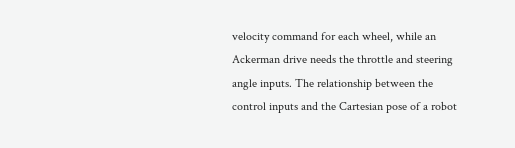velocity command for each wheel, while an Ackerman drive needs the throttle and steering angle inputs. The relationship between the control inputs and the Cartesian pose of a robot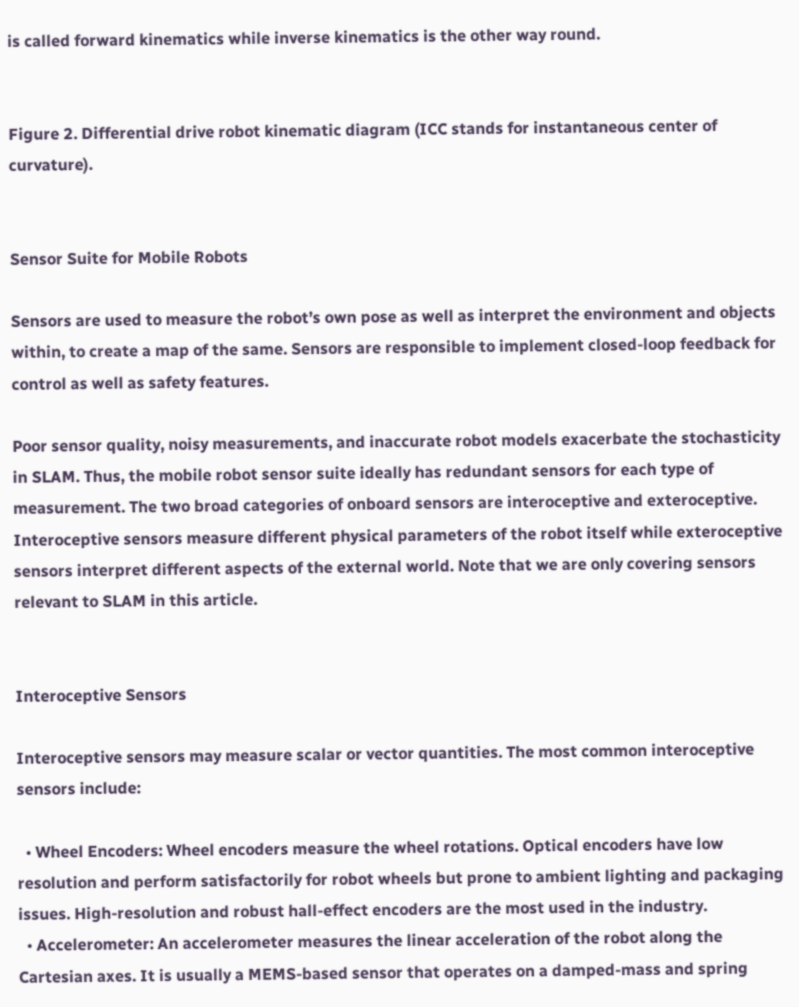is called forward kinematics while inverse kinematics is the other way round.


Figure 2. Differential drive robot kinematic diagram (ICC stands for instantaneous center of curvature).


Sensor Suite for Mobile Robots

Sensors are used to measure the robot’s own pose as well as interpret the environment and objects within, to create a map of the same. Sensors are responsible to implement closed-loop feedback for control as well as safety features.

Poor sensor quality, noisy measurements, and inaccurate robot models exacerbate the stochasticity in SLAM. Thus, the mobile robot sensor suite ideally has redundant sensors for each type of measurement. The two broad categories of onboard sensors are interoceptive and exteroceptive. Interoceptive sensors measure different physical parameters of the robot itself while exteroceptive sensors interpret different aspects of the external world. Note that we are only covering sensors relevant to SLAM in this article.


Interoceptive Sensors

Interoceptive sensors may measure scalar or vector quantities. The most common interoceptive sensors include:

  • Wheel Encoders: Wheel encoders measure the wheel rotations. Optical encoders have low resolution and perform satisfactorily for robot wheels but prone to ambient lighting and packaging issues. High-resolution and robust hall-effect encoders are the most used in the industry.
  • Accelerometer: An accelerometer measures the linear acceleration of the robot along the Cartesian axes. It is usually a MEMS-based sensor that operates on a damped-mass and spring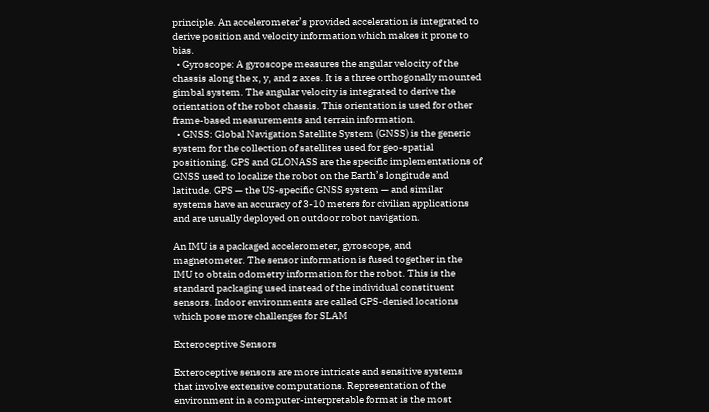principle. An accelerometer’s provided acceleration is integrated to derive position and velocity information which makes it prone to bias.
  • Gyroscope: A gyroscope measures the angular velocity of the chassis along the x, y, and z axes. It is a three orthogonally mounted gimbal system. The angular velocity is integrated to derive the orientation of the robot chassis. This orientation is used for other frame-based measurements and terrain information.
  • GNSS: Global Navigation Satellite System (GNSS) is the generic system for the collection of satellites used for geo-spatial positioning. GPS and GLONASS are the specific implementations of GNSS used to localize the robot on the Earth’s longitude and latitude. GPS — the US-specific GNSS system — and similar systems have an accuracy of 3-10 meters for civilian applications and are usually deployed on outdoor robot navigation.

An IMU is a packaged accelerometer, gyroscope, and magnetometer. The sensor information is fused together in the IMU to obtain odometry information for the robot. This is the standard packaging used instead of the individual constituent sensors. Indoor environments are called GPS-denied locations which pose more challenges for SLAM

Exteroceptive Sensors

Exteroceptive sensors are more intricate and sensitive systems that involve extensive computations. Representation of the environment in a computer-interpretable format is the most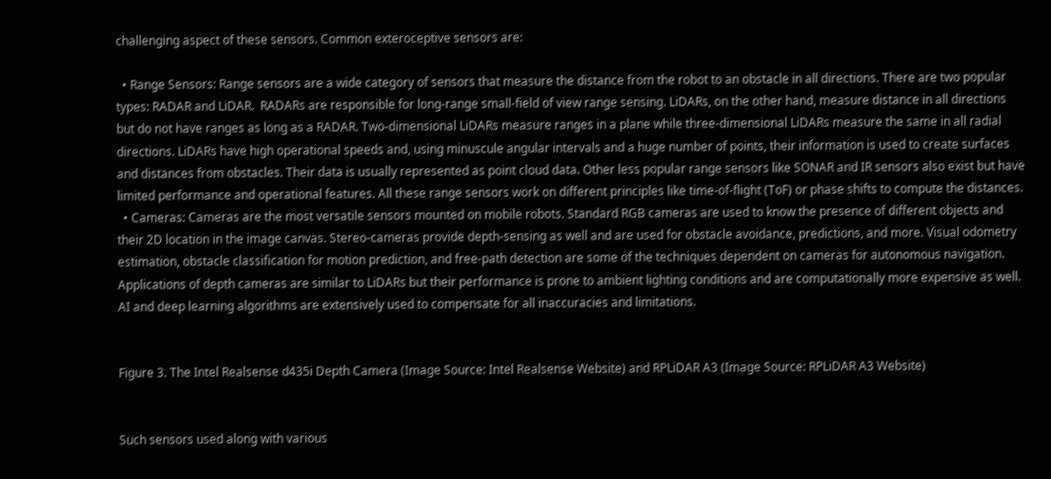challenging aspect of these sensors. Common exteroceptive sensors are:

  • Range Sensors: Range sensors are a wide category of sensors that measure the distance from the robot to an obstacle in all directions. There are two popular types: RADAR and LiDAR.  RADARs are responsible for long-range small-field of view range sensing. LiDARs, on the other hand, measure distance in all directions  but do not have ranges as long as a RADAR. Two-dimensional LiDARs measure ranges in a plane while three-dimensional LiDARs measure the same in all radial directions. LiDARs have high operational speeds and, using minuscule angular intervals and a huge number of points, their information is used to create surfaces and distances from obstacles. Their data is usually represented as point cloud data. Other less popular range sensors like SONAR and IR sensors also exist but have limited performance and operational features. All these range sensors work on different principles like time-of-flight (ToF) or phase shifts to compute the distances.
  • Cameras: Cameras are the most versatile sensors mounted on mobile robots. Standard RGB cameras are used to know the presence of different objects and their 2D location in the image canvas. Stereo-cameras provide depth-sensing as well and are used for obstacle avoidance, predictions, and more. Visual odometry estimation, obstacle classification for motion prediction, and free-path detection are some of the techniques dependent on cameras for autonomous navigation. Applications of depth cameras are similar to LiDARs but their performance is prone to ambient lighting conditions and are computationally more expensive as well. AI and deep learning algorithms are extensively used to compensate for all inaccuracies and limitations.


Figure 3. The Intel Realsense d435i Depth Camera (Image Source: Intel Realsense Website) and RPLiDAR A3 (Image Source: RPLiDAR A3 Website)


Such sensors used along with various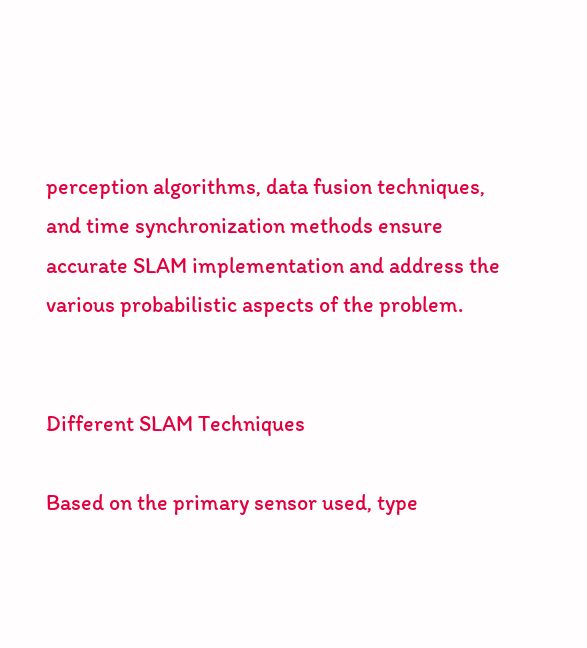perception algorithms, data fusion techniques, and time synchronization methods ensure accurate SLAM implementation and address the various probabilistic aspects of the problem.


Different SLAM Techniques

Based on the primary sensor used, type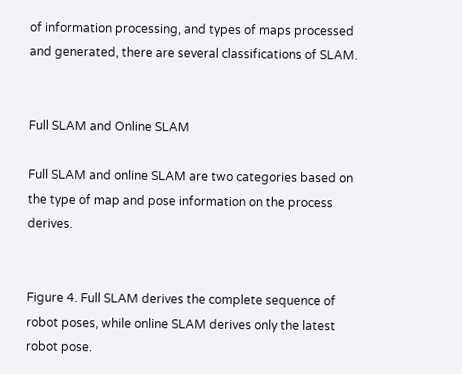of information processing, and types of maps processed and generated, there are several classifications of SLAM.


Full SLAM and Online SLAM

Full SLAM and online SLAM are two categories based on the type of map and pose information on the process derives.


Figure 4. Full SLAM derives the complete sequence of robot poses, while online SLAM derives only the latest robot pose.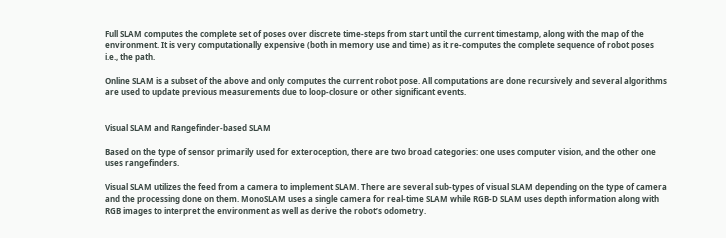Full SLAM computes the complete set of poses over discrete time-steps from start until the current timestamp, along with the map of the environment. It is very computationally expensive (both in memory use and time) as it re-computes the complete sequence of robot poses i.e., the path.

Online SLAM is a subset of the above and only computes the current robot pose. All computations are done recursively and several algorithms are used to update previous measurements due to loop-closure or other significant events.


Visual SLAM and Rangefinder-based SLAM

Based on the type of sensor primarily used for exteroception, there are two broad categories: one uses computer vision, and the other one uses rangefinders.

Visual SLAM utilizes the feed from a camera to implement SLAM. There are several sub-types of visual SLAM depending on the type of camera and the processing done on them. MonoSLAM uses a single camera for real-time SLAM while RGB-D SLAM uses depth information along with RGB images to interpret the environment as well as derive the robot’s odometry.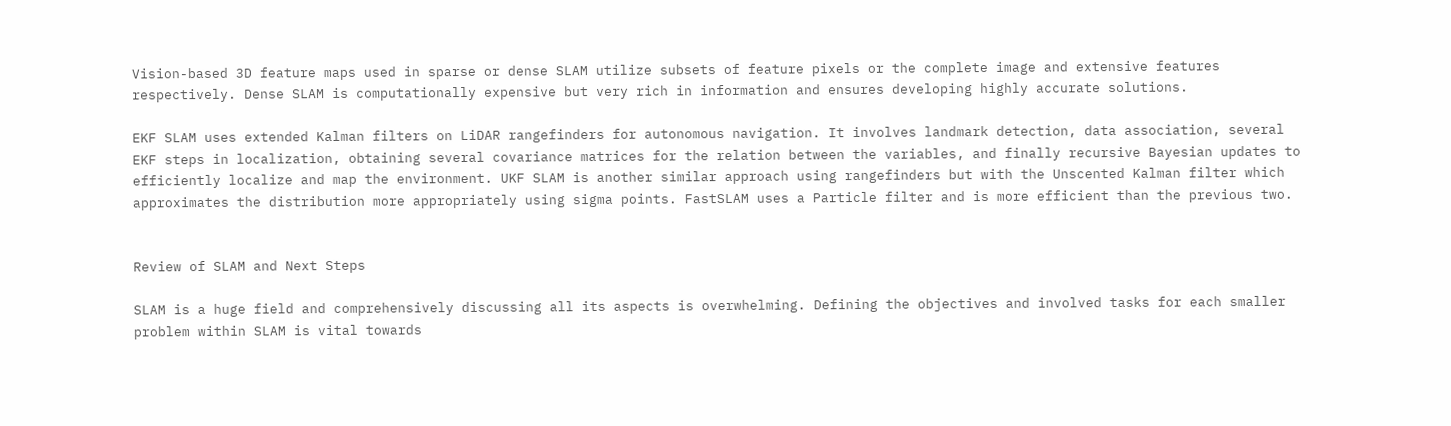Vision-based 3D feature maps used in sparse or dense SLAM utilize subsets of feature pixels or the complete image and extensive features respectively. Dense SLAM is computationally expensive but very rich in information and ensures developing highly accurate solutions.

EKF SLAM uses extended Kalman filters on LiDAR rangefinders for autonomous navigation. It involves landmark detection, data association, several EKF steps in localization, obtaining several covariance matrices for the relation between the variables, and finally recursive Bayesian updates to efficiently localize and map the environment. UKF SLAM is another similar approach using rangefinders but with the Unscented Kalman filter which approximates the distribution more appropriately using sigma points. FastSLAM uses a Particle filter and is more efficient than the previous two.


Review of SLAM and Next Steps

SLAM is a huge field and comprehensively discussing all its aspects is overwhelming. Defining the objectives and involved tasks for each smaller problem within SLAM is vital towards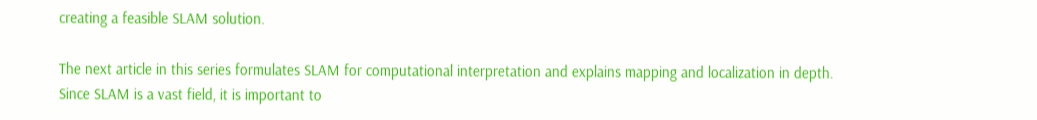creating a feasible SLAM solution.

The next article in this series formulates SLAM for computational interpretation and explains mapping and localization in depth. Since SLAM is a vast field, it is important to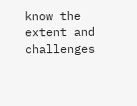know the extent and challenges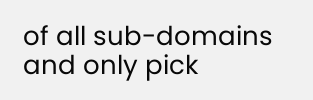of all sub-domains and only pick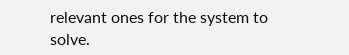relevant ones for the system to solve.